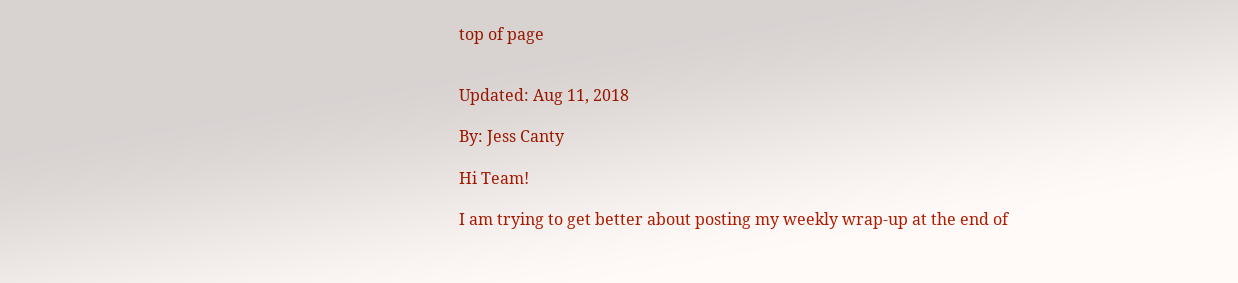top of page


Updated: Aug 11, 2018

By: Jess Canty

Hi Team!

I am trying to get better about posting my weekly wrap-up at the end of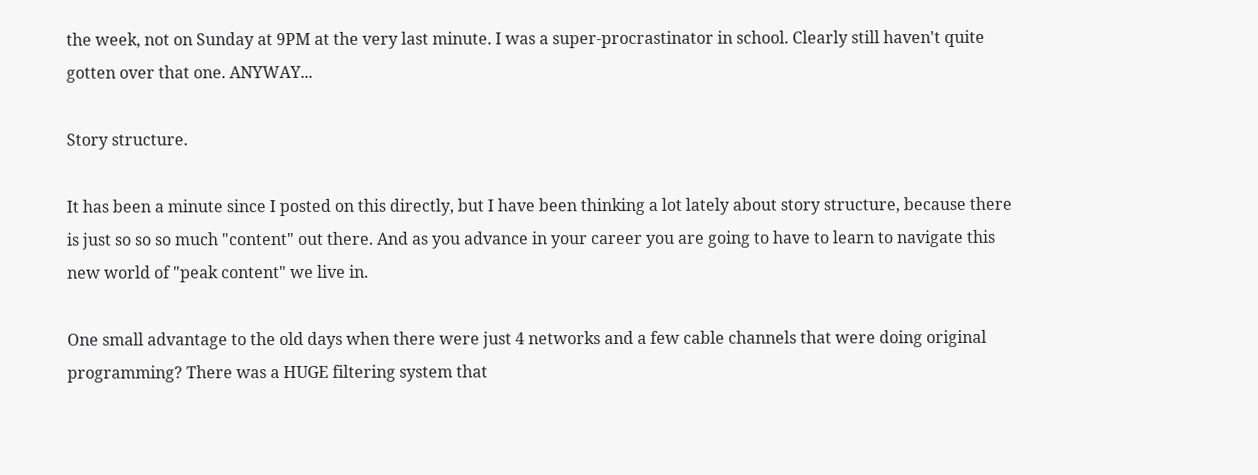the week, not on Sunday at 9PM at the very last minute. I was a super-procrastinator in school. Clearly still haven't quite gotten over that one. ANYWAY...

Story structure.

It has been a minute since I posted on this directly, but I have been thinking a lot lately about story structure, because there is just so so so much "content" out there. And as you advance in your career you are going to have to learn to navigate this new world of "peak content" we live in.

One small advantage to the old days when there were just 4 networks and a few cable channels that were doing original programming? There was a HUGE filtering system that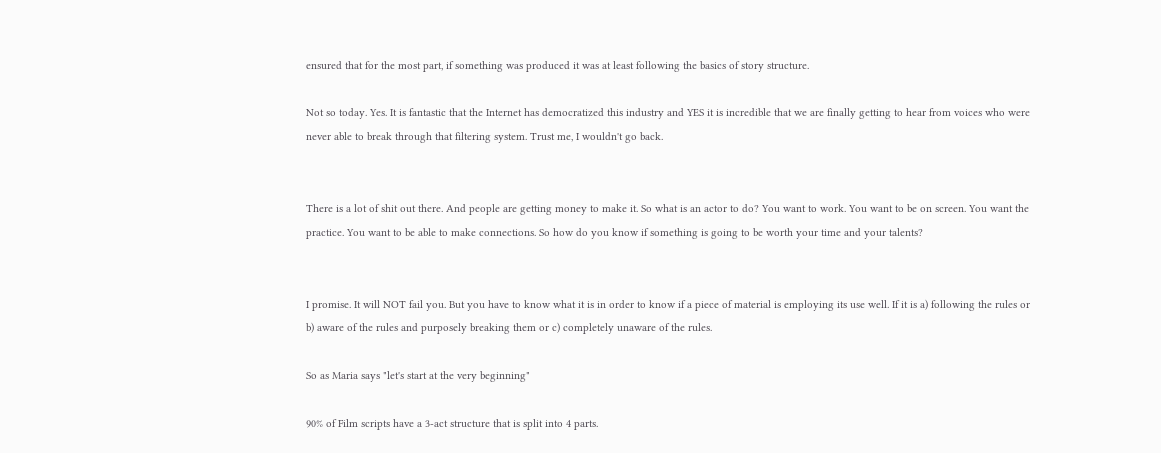ensured that for the most part, if something was produced it was at least following the basics of story structure.

Not so today. Yes. It is fantastic that the Internet has democratized this industry and YES it is incredible that we are finally getting to hear from voices who were never able to break through that filtering system. Trust me, I wouldn't go back.


There is a lot of shit out there. And people are getting money to make it. So what is an actor to do? You want to work. You want to be on screen. You want the practice. You want to be able to make connections. So how do you know if something is going to be worth your time and your talents?


I promise. It will NOT fail you. But you have to know what it is in order to know if a piece of material is employing its use well. If it is a) following the rules or b) aware of the rules and purposely breaking them or c) completely unaware of the rules.

So as Maria says "let's start at the very beginning"

90% of Film scripts have a 3-act structure that is split into 4 parts.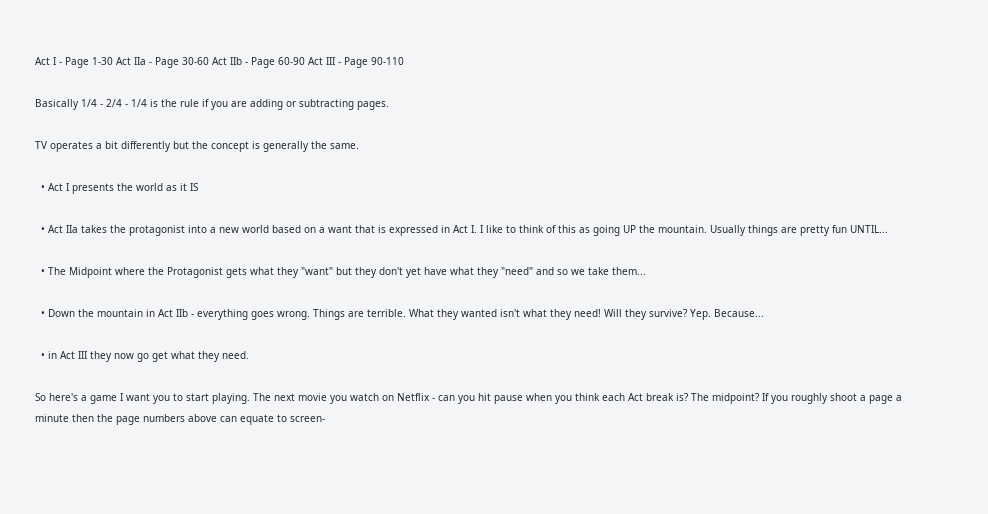Act I - Page 1-30 Act IIa - Page 30-60 Act IIb - Page 60-90 Act III - Page 90-110

Basically 1/4 - 2/4 - 1/4 is the rule if you are adding or subtracting pages.

TV operates a bit differently but the concept is generally the same.

  • Act I presents the world as it IS

  • Act IIa takes the protagonist into a new world based on a want that is expressed in Act I. I like to think of this as going UP the mountain. Usually things are pretty fun UNTIL...

  • The Midpoint where the Protagonist gets what they "want" but they don't yet have what they "need" and so we take them...

  • Down the mountain in Act IIb - everything goes wrong. Things are terrible. What they wanted isn't what they need! Will they survive? Yep. Because...

  • in Act III they now go get what they need.

So here's a game I want you to start playing. The next movie you watch on Netflix - can you hit pause when you think each Act break is? The midpoint? If you roughly shoot a page a minute then the page numbers above can equate to screen-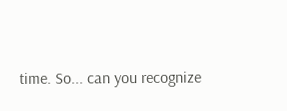time. So... can you recognize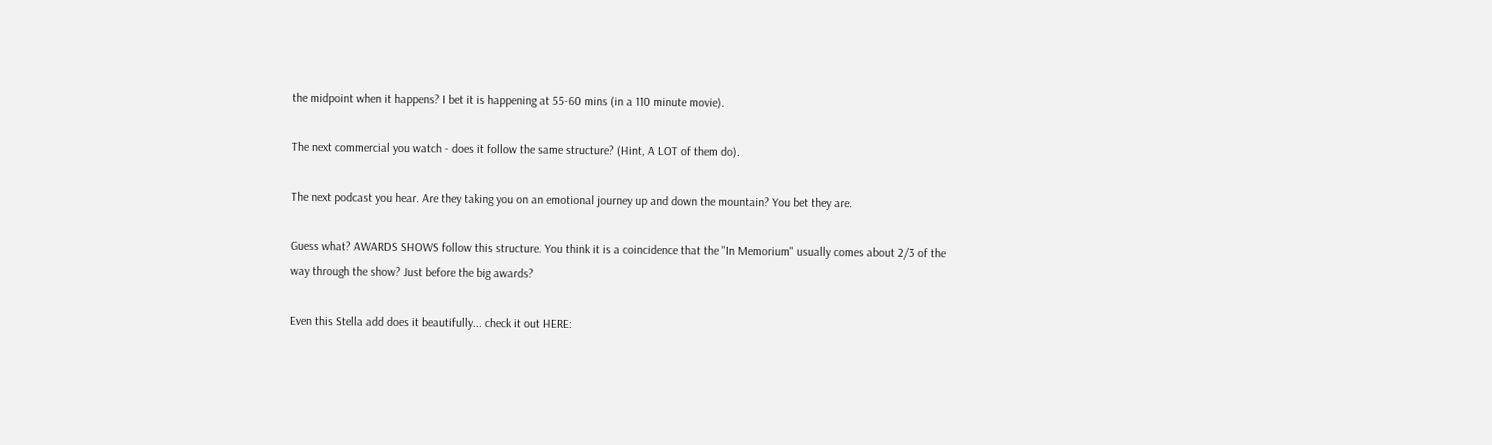the midpoint when it happens? I bet it is happening at 55-60 mins (in a 110 minute movie).

The next commercial you watch - does it follow the same structure? (Hint, A LOT of them do).

The next podcast you hear. Are they taking you on an emotional journey up and down the mountain? You bet they are.

Guess what? AWARDS SHOWS follow this structure. You think it is a coincidence that the "In Memorium" usually comes about 2/3 of the way through the show? Just before the big awards?

Even this Stella add does it beautifully... check it out HERE: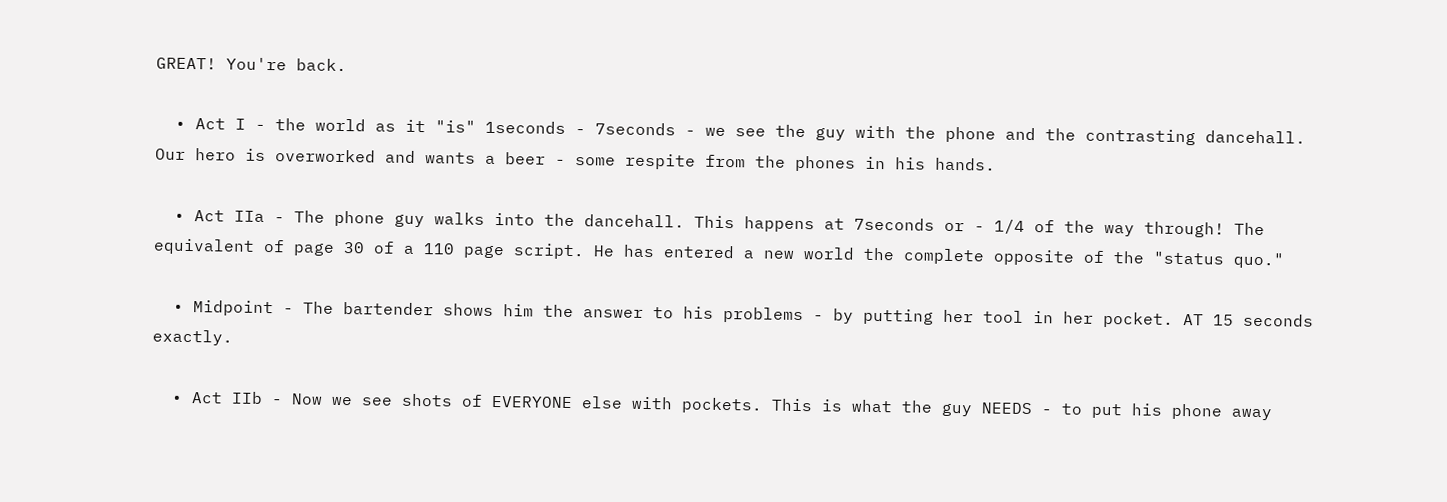GREAT! You're back.

  • Act I - the world as it "is" 1seconds - 7seconds - we see the guy with the phone and the contrasting dancehall. Our hero is overworked and wants a beer - some respite from the phones in his hands.

  • Act IIa - The phone guy walks into the dancehall. This happens at 7seconds or - 1/4 of the way through! The equivalent of page 30 of a 110 page script. He has entered a new world the complete opposite of the "status quo."

  • Midpoint - The bartender shows him the answer to his problems - by putting her tool in her pocket. AT 15 seconds exactly.

  • Act IIb - Now we see shots of EVERYONE else with pockets. This is what the guy NEEDS - to put his phone away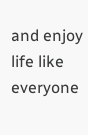and enjoy life like everyone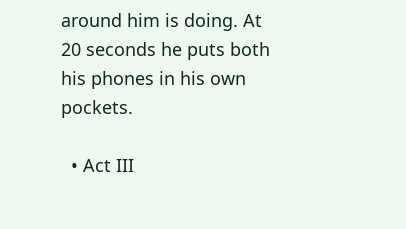around him is doing. At 20 seconds he puts both his phones in his own pockets.

  • Act III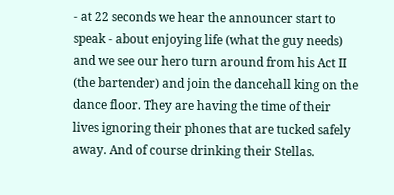- at 22 seconds we hear the announcer start to speak - about enjoying life (what the guy needs) and we see our hero turn around from his Act II (the bartender) and join the dancehall king on the dance floor. They are having the time of their lives ignoring their phones that are tucked safely away. And of course drinking their Stellas.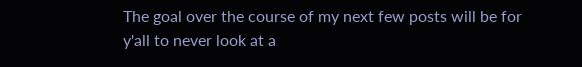The goal over the course of my next few posts will be for y'all to never look at a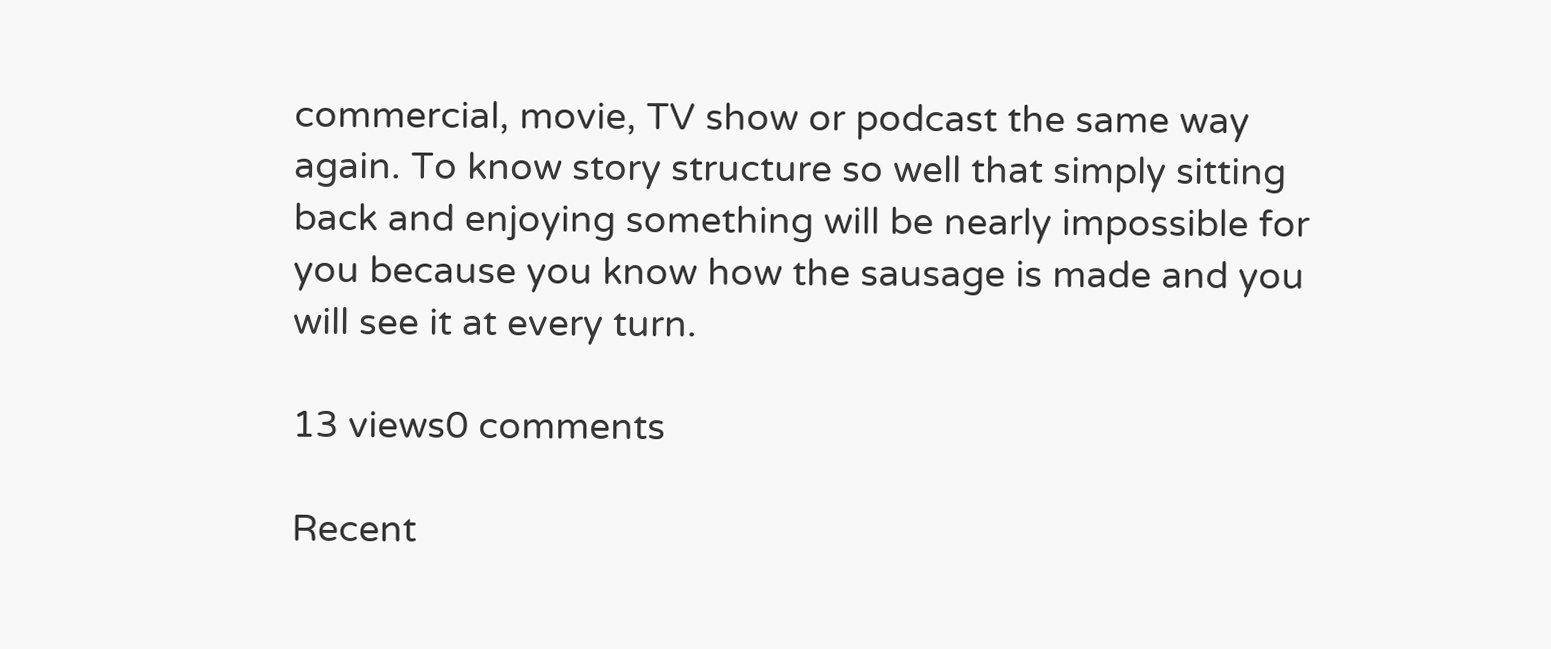commercial, movie, TV show or podcast the same way again. To know story structure so well that simply sitting back and enjoying something will be nearly impossible for you because you know how the sausage is made and you will see it at every turn.

13 views0 comments

Recent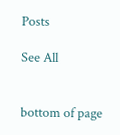Posts

See All


bottom of page